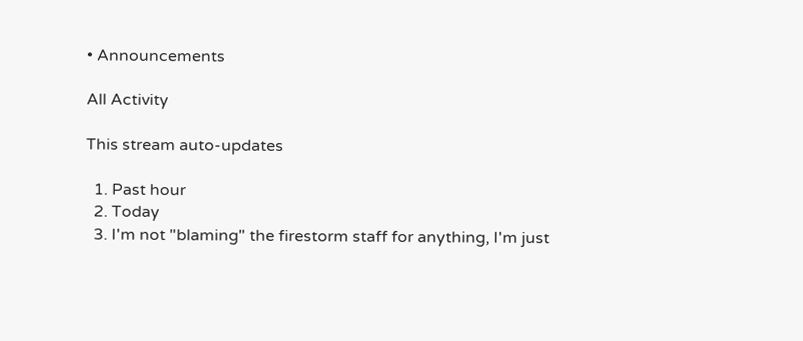• Announcements

All Activity

This stream auto-updates

  1. Past hour
  2. Today
  3. I'm not "blaming" the firestorm staff for anything, I'm just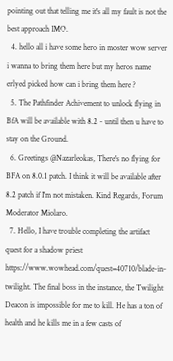pointing out that telling me it's all my fault is not the best approach IMO.
  4. hello all i have some hero in moster wow server i wanna to bring them here but my heros name erlyed picked how can i bring them here ?
  5. The Pathfinder Achivement to unlock flying in BfA will be available with 8.2 - until then u have to stay on the Ground.
  6. Greetings @Nazarleokas, There's no flying for BFA on 8.0.1 patch. I think it will be available after 8.2 patch if I'm not mistaken. Kind Regards, Forum Moderator Miolaro.
  7. Hello, I have trouble completing the artifact quest for a shadow priest https://www.wowhead.com/quest=40710/blade-in-twilight. The final boss in the instance, the Twilight Deacon is impossible for me to kill. He has a ton of health and he kills me in a few casts of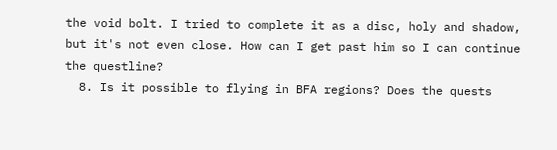the void bolt. I tried to complete it as a disc, holy and shadow, but it's not even close. How can I get past him so I can continue the questline?
  8. Is it possible to flying in BFA regions? Does the quests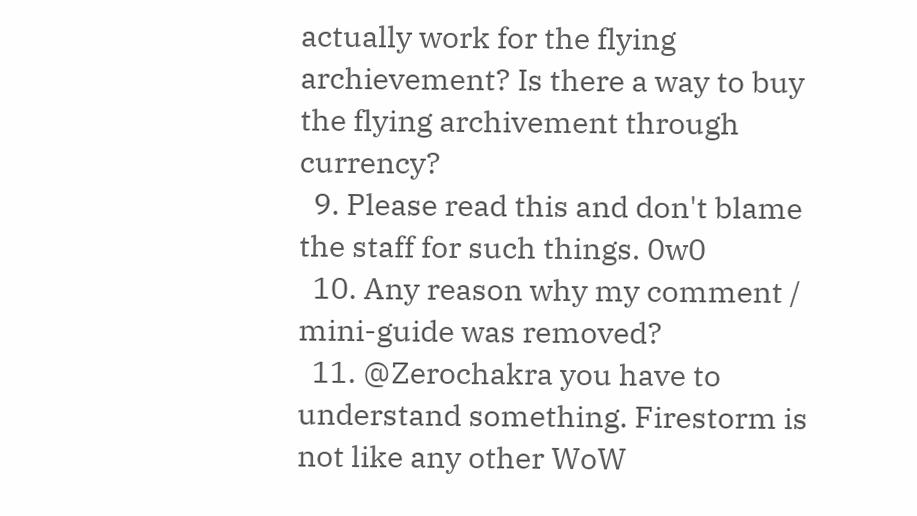actually work for the flying archievement? Is there a way to buy the flying archivement through currency?
  9. Please read this and don't blame the staff for such things. 0w0
  10. Any reason why my comment / mini-guide was removed?
  11. @Zerochakra you have to understand something. Firestorm is not like any other WoW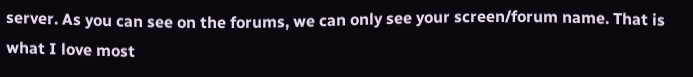server. As you can see on the forums, we can only see your screen/forum name. That is what I love most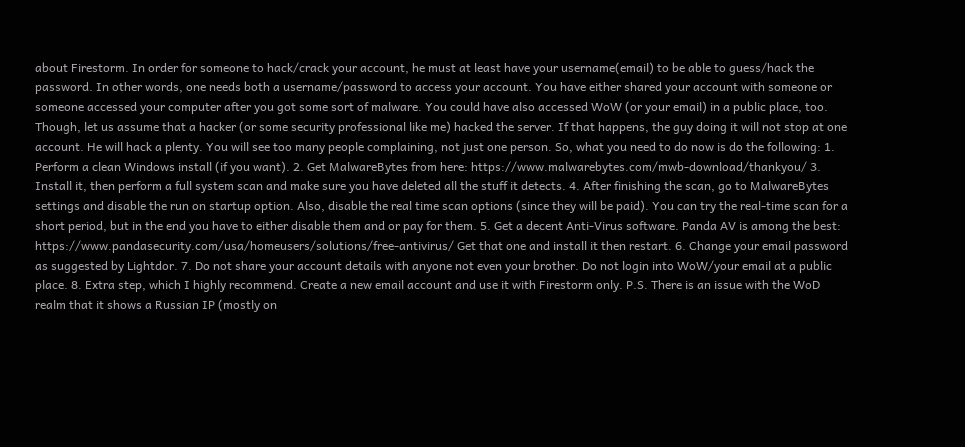about Firestorm. In order for someone to hack/crack your account, he must at least have your username(email) to be able to guess/hack the password. In other words, one needs both a username/password to access your account. You have either shared your account with someone or someone accessed your computer after you got some sort of malware. You could have also accessed WoW (or your email) in a public place, too. Though, let us assume that a hacker (or some security professional like me) hacked the server. If that happens, the guy doing it will not stop at one account. He will hack a plenty. You will see too many people complaining, not just one person. So, what you need to do now is do the following: 1. Perform a clean Windows install (if you want). 2. Get MalwareBytes from here: https://www.malwarebytes.com/mwb-download/thankyou/ 3. Install it, then perform a full system scan and make sure you have deleted all the stuff it detects. 4. After finishing the scan, go to MalwareBytes settings and disable the run on startup option. Also, disable the real time scan options (since they will be paid). You can try the real-time scan for a short period, but in the end you have to either disable them and or pay for them. 5. Get a decent Anti-Virus software. Panda AV is among the best: https://www.pandasecurity.com/usa/homeusers/solutions/free-antivirus/ Get that one and install it then restart. 6. Change your email password as suggested by Lightdor. 7. Do not share your account details with anyone not even your brother. Do not login into WoW/your email at a public place. 8. Extra step, which I highly recommend. Create a new email account and use it with Firestorm only. P.S. There is an issue with the WoD realm that it shows a Russian IP (mostly on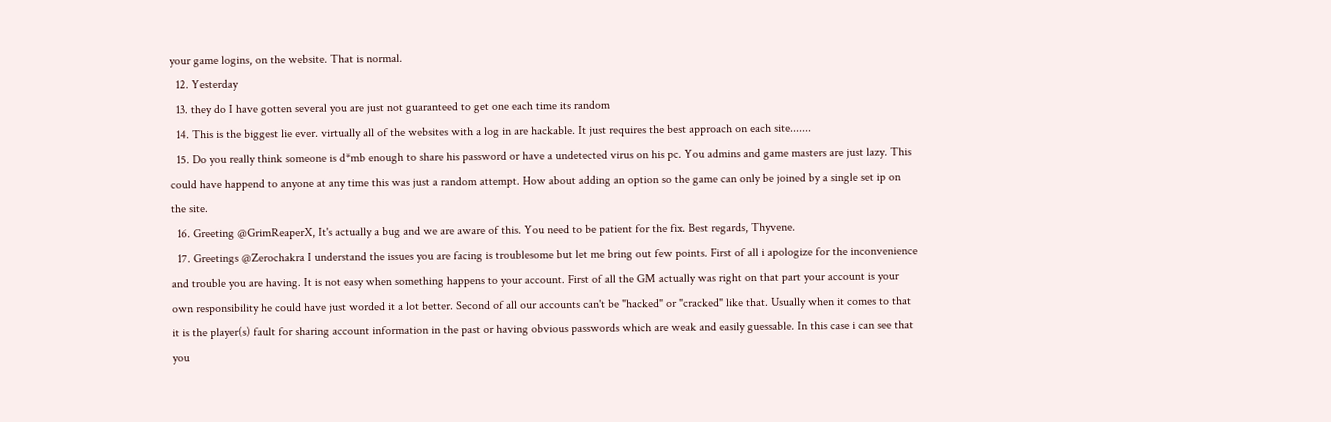your game logins, on the website. That is normal.
  12. Yesterday
  13. they do I have gotten several you are just not guaranteed to get one each time its random
  14. This is the biggest lie ever. virtually all of the websites with a log in are hackable. It just requires the best approach on each site.......
  15. Do you really think someone is d*mb enough to share his password or have a undetected virus on his pc. You admins and game masters are just lazy. This could have happend to anyone at any time this was just a random attempt. How about adding an option so the game can only be joined by a single set ip on the site.
  16. Greeting @GrimReaperX, It's actually a bug and we are aware of this. You need to be patient for the fix. Best regards, Thyvene.
  17. Greetings @Zerochakra I understand the issues you are facing is troublesome but let me bring out few points. First of all i apologize for the inconvenience and trouble you are having. It is not easy when something happens to your account. First of all the GM actually was right on that part your account is your own responsibility he could have just worded it a lot better. Second of all our accounts can't be "hacked" or "cracked" like that. Usually when it comes to that it is the player(s) fault for sharing account information in the past or having obvious passwords which are weak and easily guessable. In this case i can see that you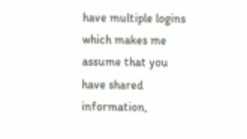have multiple logins which makes me assume that you have shared information,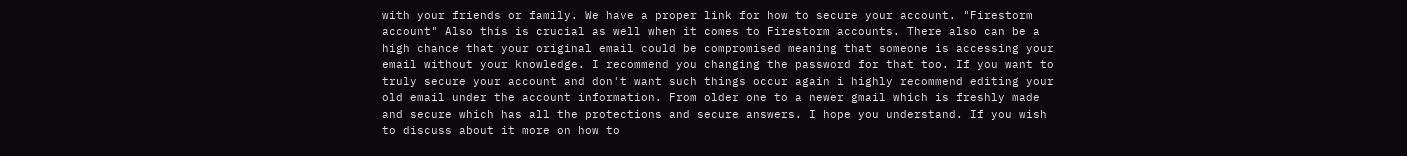with your friends or family. We have a proper link for how to secure your account. "Firestorm account" Also this is crucial as well when it comes to Firestorm accounts. There also can be a high chance that your original email could be compromised meaning that someone is accessing your email without your knowledge. I recommend you changing the password for that too. If you want to truly secure your account and don't want such things occur again i highly recommend editing your old email under the account information. From older one to a newer gmail which is freshly made and secure which has all the protections and secure answers. I hope you understand. If you wish to discuss about it more on how to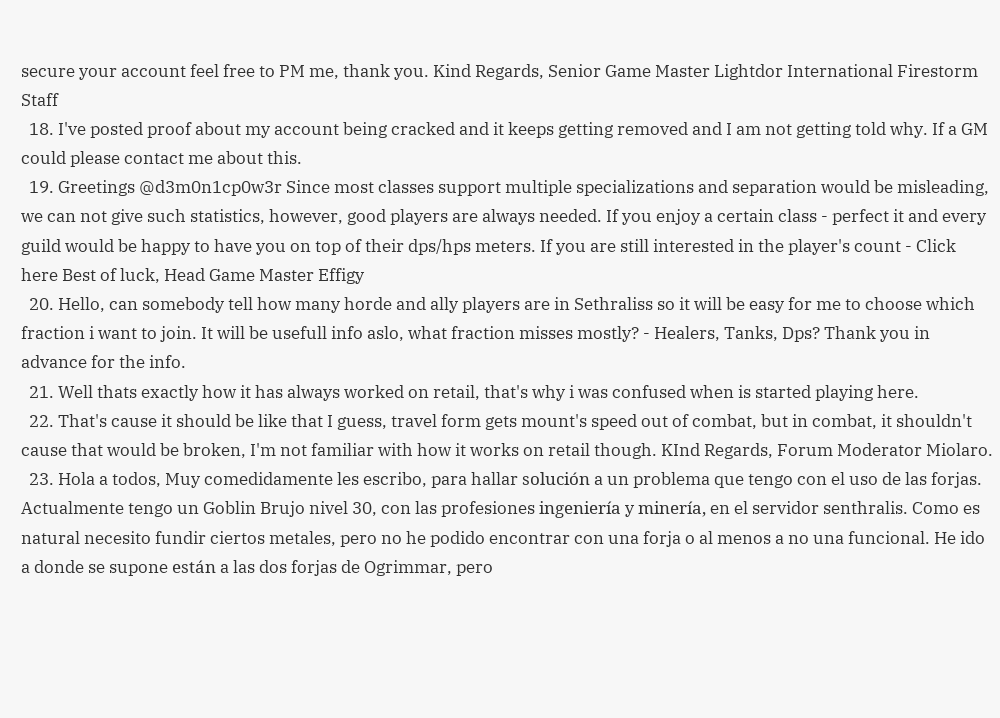secure your account feel free to PM me, thank you. Kind Regards, Senior Game Master Lightdor International Firestorm Staff
  18. I've posted proof about my account being cracked and it keeps getting removed and I am not getting told why. If a GM could please contact me about this.
  19. Greetings @d3m0n1cp0w3r Since most classes support multiple specializations and separation would be misleading, we can not give such statistics, however, good players are always needed. If you enjoy a certain class - perfect it and every guild would be happy to have you on top of their dps/hps meters. If you are still interested in the player's count - Click here Best of luck, Head Game Master Effigy
  20. Hello, can somebody tell how many horde and ally players are in Sethraliss so it will be easy for me to choose which fraction i want to join. It will be usefull info aslo, what fraction misses mostly? - Healers, Tanks, Dps? Thank you in advance for the info.
  21. Well thats exactly how it has always worked on retail, that's why i was confused when is started playing here.
  22. That's cause it should be like that I guess, travel form gets mount's speed out of combat, but in combat, it shouldn't cause that would be broken, I'm not familiar with how it works on retail though. KInd Regards, Forum Moderator Miolaro.
  23. Hola a todos, Muy comedidamente les escribo, para hallar solución a un problema que tengo con el uso de las forjas. Actualmente tengo un Goblin Brujo nivel 30, con las profesiones ingeniería y minería, en el servidor senthralis. Como es natural necesito fundir ciertos metales, pero no he podido encontrar con una forja o al menos a no una funcional. He ido a donde se supone están a las dos forjas de Ogrimmar, pero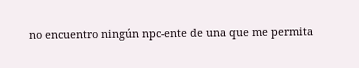no encuentro ningún npc-ente de una que me permita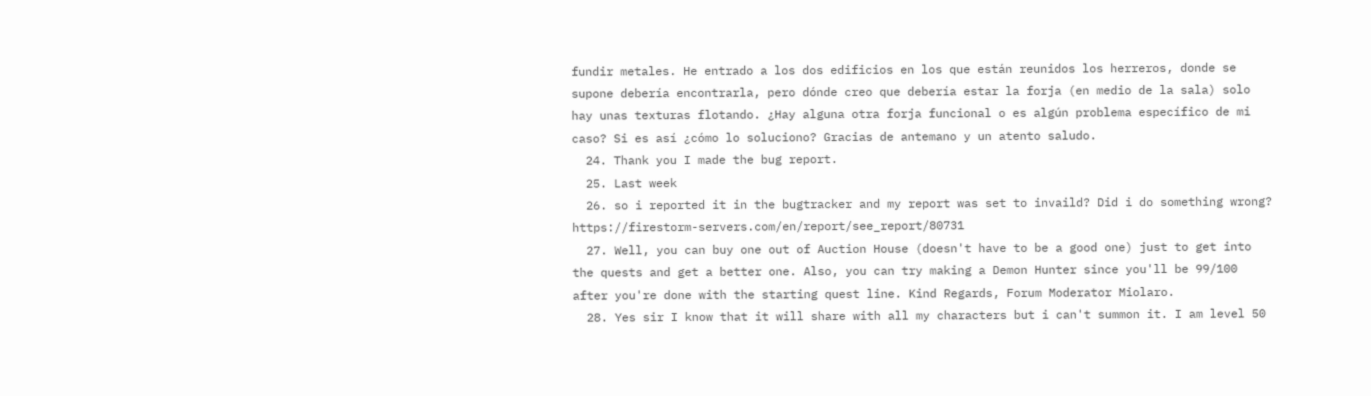fundir metales. He entrado a los dos edificios en los que están reunidos los herreros, donde se supone debería encontrarla, pero dónde creo que debería estar la forja (en medio de la sala) solo hay unas texturas flotando. ¿Hay alguna otra forja funcional o es algún problema específico de mi caso? Si es así ¿cómo lo soluciono? Gracias de antemano y un atento saludo.
  24. Thank you I made the bug report.
  25. Last week
  26. so i reported it in the bugtracker and my report was set to invaild? Did i do something wrong? https://firestorm-servers.com/en/report/see_report/80731
  27. Well, you can buy one out of Auction House (doesn't have to be a good one) just to get into the quests and get a better one. Also, you can try making a Demon Hunter since you'll be 99/100 after you're done with the starting quest line. Kind Regards, Forum Moderator Miolaro.
  28. Yes sir I know that it will share with all my characters but i can't summon it. I am level 50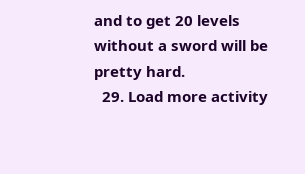and to get 20 levels without a sword will be pretty hard.
  29. Load more activity